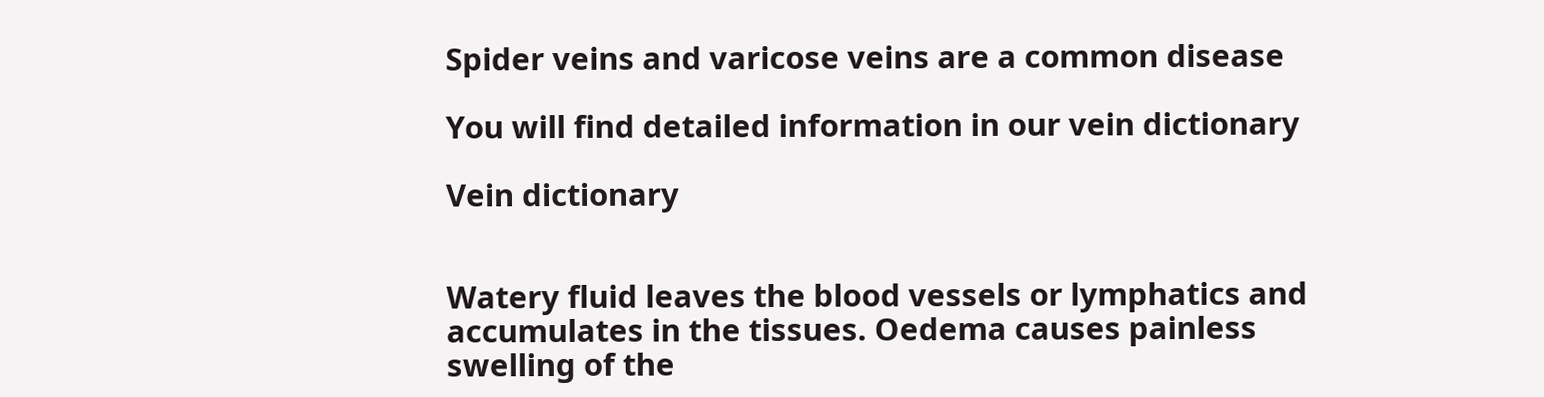Spider veins and varicose veins are a common disease

You will find detailed information in our vein dictionary

Vein dictionary


Watery fluid leaves the blood vessels or lymphatics and accumulates in the tissues. Oedema causes painless swelling of the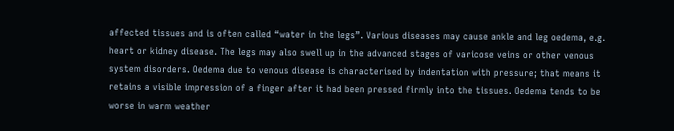affected tissues and is often called “water in the legs”. Various diseases may cause ankle and leg oedema, e.g. heart or kidney disease. The legs may also swell up in the advanced stages of varicose veins or other venous system disorders. Oedema due to venous disease is characterised by indentation with pressure; that means it retains a visible impression of a finger after it had been pressed firmly into the tissues. Oedema tends to be worse in warm weather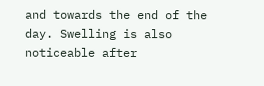and towards the end of the day. Swelling is also noticeable after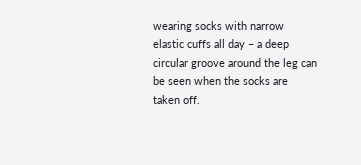wearing socks with narrow elastic cuffs all day – a deep circular groove around the leg can be seen when the socks are taken off.